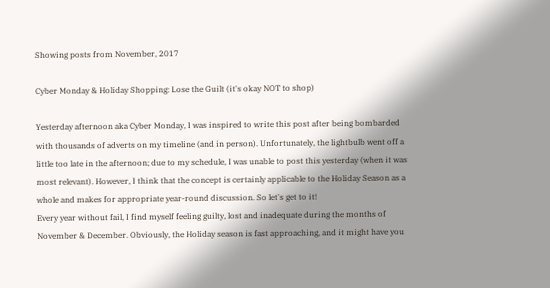Showing posts from November, 2017

Cyber Monday & Holiday Shopping: Lose the Guilt (it's okay NOT to shop)

Yesterday afternoon aka Cyber Monday, I was inspired to write this post after being bombarded with thousands of adverts on my timeline (and in person). Unfortunately, the lightbulb went off a little too late in the afternoon; due to my schedule, I was unable to post this yesterday (when it was most relevant). However, I think that the concept is certainly applicable to the Holiday Season as a whole and makes for appropriate year-round discussion. So let's get to it!
Every year without fail, I find myself feeling guilty, lost and inadequate during the months of November & December. Obviously, the Holiday season is fast approaching, and it might have you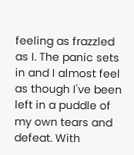feeling as frazzled as I. The panic sets in and I almost feel as though I've been left in a puddle of my own tears and defeat. With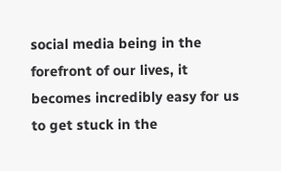social media being in the forefront of our lives, it becomes incredibly easy for us to get stuck in the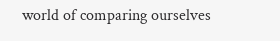world of comparing ourselves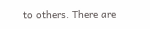to others. There are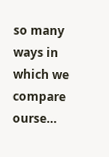so many ways in which we compare ourse…